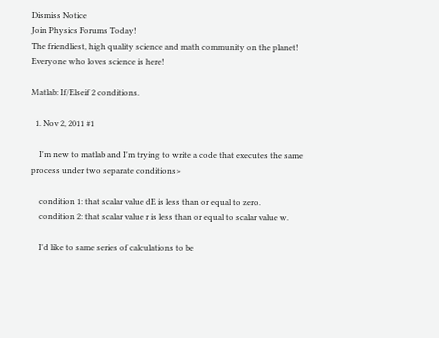Dismiss Notice
Join Physics Forums Today!
The friendliest, high quality science and math community on the planet! Everyone who loves science is here!

Matlab: If/Elseif 2 conditions.

  1. Nov 2, 2011 #1

    I'm new to matlab and I'm trying to write a code that executes the same process under two separate conditions>

    condition 1: that scalar value dE is less than or equal to zero.
    condition 2: that scalar value r is less than or equal to scalar value w.

    I'd like to same series of calculations to be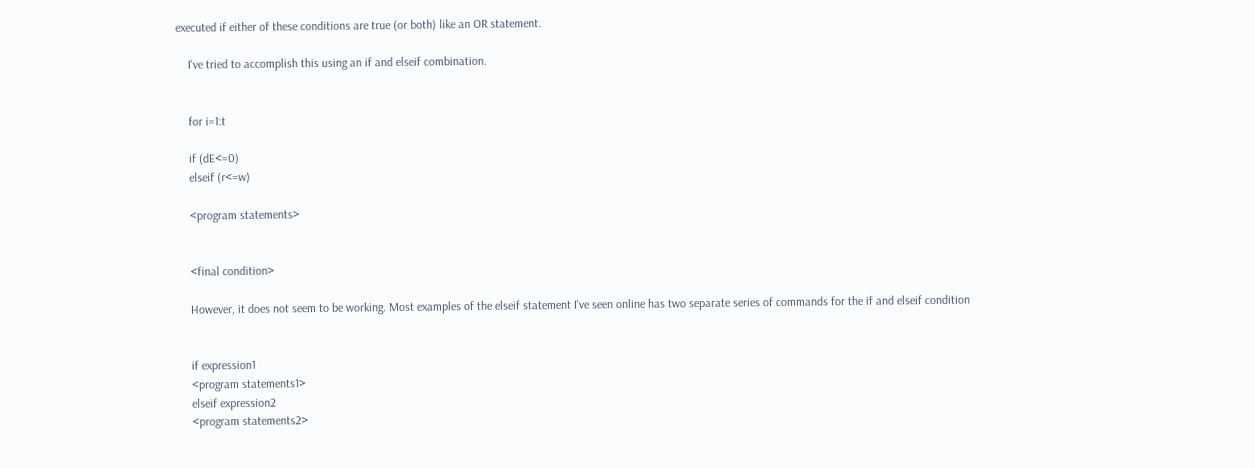executed if either of these conditions are true (or both) like an OR statement.

    I've tried to accomplish this using an if and elseif combination.


    for i=1:t

    if (dE<=0)
    elseif (r<=w)

    <program statements>


    <final condition>

    However, it does not seem to be working. Most examples of the elseif statement I've seen online has two separate series of commands for the if and elseif condition


    if expression1
    <program statements1>
    elseif expression2
    <program statements2>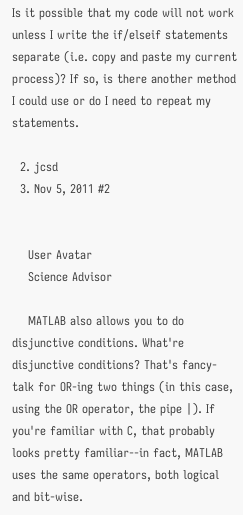Is it possible that my code will not work unless I write the if/elseif statements separate (i.e. copy and paste my current process)? If so, is there another method I could use or do I need to repeat my statements.

  2. jcsd
  3. Nov 5, 2011 #2


    User Avatar
    Science Advisor

    MATLAB also allows you to do disjunctive conditions. What're disjunctive conditions? That's fancy-talk for OR-ing two things (in this case, using the OR operator, the pipe |). If you're familiar with C, that probably looks pretty familiar--in fact, MATLAB uses the same operators, both logical and bit-wise.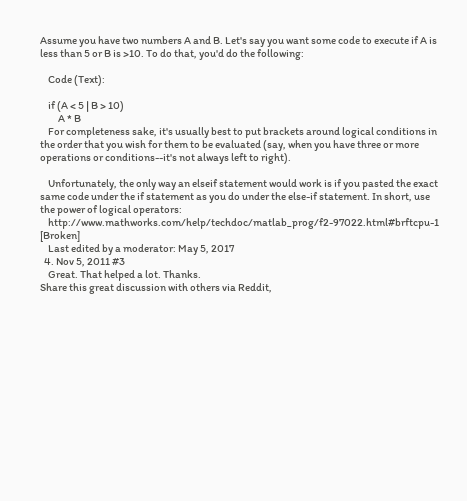Assume you have two numbers A and B. Let's say you want some code to execute if A is less than 5 or B is >10. To do that, you'd do the following:

    Code (Text):

    if (A < 5 | B > 10)
         A * B
    For completeness sake, it's usually best to put brackets around logical conditions in the order that you wish for them to be evaluated (say, when you have three or more operations or conditions--it's not always left to right).

    Unfortunately, the only way an elseif statement would work is if you pasted the exact same code under the if statement as you do under the else-if statement. In short, use the power of logical operators:
    http://www.mathworks.com/help/techdoc/matlab_prog/f2-97022.html#brftcpu-1 [Broken]
    Last edited by a moderator: May 5, 2017
  4. Nov 5, 2011 #3
    Great. That helped a lot. Thanks.
Share this great discussion with others via Reddit,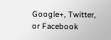Google+, Twitter, or Facebook